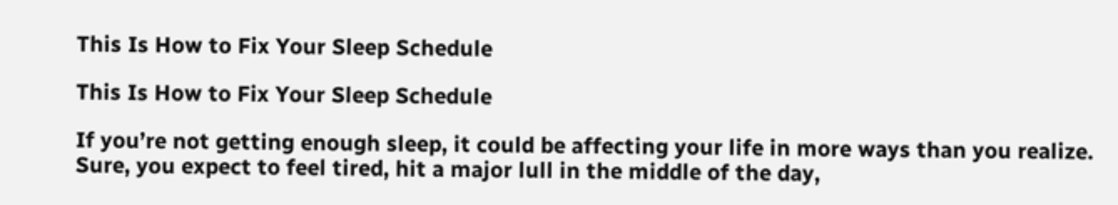This Is How to Fix Your Sleep Schedule

This Is How to Fix Your Sleep Schedule

If you’re not getting enough sleep, it could be affecting your life in more ways than you realize. Sure, you expect to feel tired, hit a major lull in the middle of the day,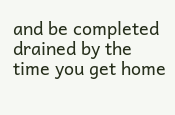and be completed drained by the time you get home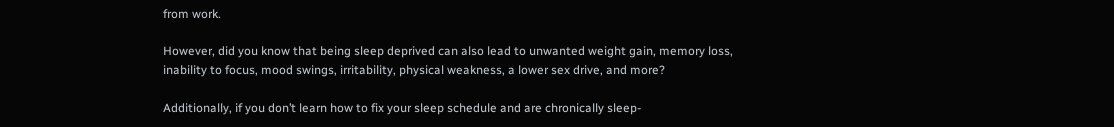from work.

However, did you know that being sleep deprived can also lead to unwanted weight gain, memory loss, inability to focus, mood swings, irritability, physical weakness, a lower sex drive, and more?

Additionally, if you don’t learn how to fix your sleep schedule and are chronically sleep-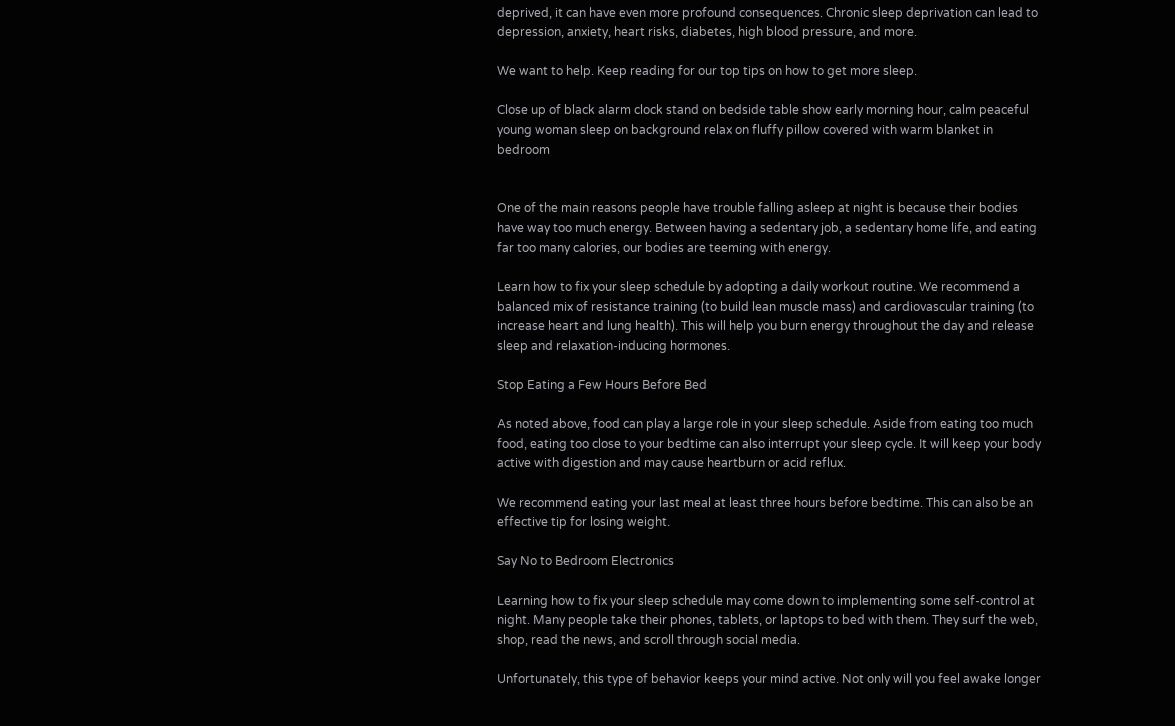deprived, it can have even more profound consequences. Chronic sleep deprivation can lead to depression, anxiety, heart risks, diabetes, high blood pressure, and more.

We want to help. Keep reading for our top tips on how to get more sleep.

Close up of black alarm clock stand on bedside table show early morning hour, calm peaceful young woman sleep on background relax on fluffy pillow covered with warm blanket in bedroom


One of the main reasons people have trouble falling asleep at night is because their bodies have way too much energy. Between having a sedentary job, a sedentary home life, and eating far too many calories, our bodies are teeming with energy.

Learn how to fix your sleep schedule by adopting a daily workout routine. We recommend a balanced mix of resistance training (to build lean muscle mass) and cardiovascular training (to increase heart and lung health). This will help you burn energy throughout the day and release sleep and relaxation-inducing hormones.

Stop Eating a Few Hours Before Bed

As noted above, food can play a large role in your sleep schedule. Aside from eating too much food, eating too close to your bedtime can also interrupt your sleep cycle. It will keep your body active with digestion and may cause heartburn or acid reflux.

We recommend eating your last meal at least three hours before bedtime. This can also be an effective tip for losing weight.

Say No to Bedroom Electronics

Learning how to fix your sleep schedule may come down to implementing some self-control at night. Many people take their phones, tablets, or laptops to bed with them. They surf the web, shop, read the news, and scroll through social media.

Unfortunately, this type of behavior keeps your mind active. Not only will you feel awake longer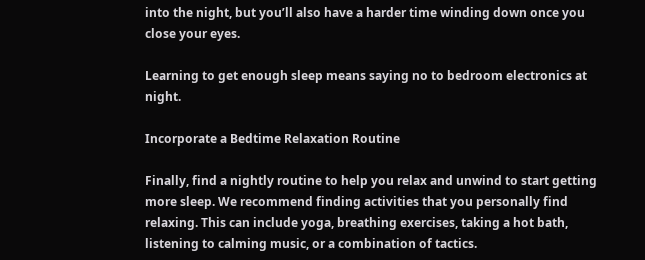into the night, but you’ll also have a harder time winding down once you close your eyes.

Learning to get enough sleep means saying no to bedroom electronics at night.

Incorporate a Bedtime Relaxation Routine

Finally, find a nightly routine to help you relax and unwind to start getting more sleep. We recommend finding activities that you personally find relaxing. This can include yoga, breathing exercises, taking a hot bath, listening to calming music, or a combination of tactics.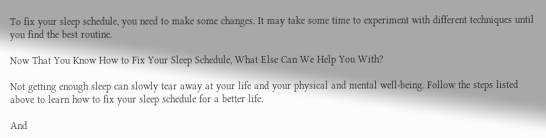To fix your sleep schedule, you need to make some changes. It may take some time to experiment with different techniques until you find the best routine.

Now That You Know How to Fix Your Sleep Schedule, What Else Can We Help You With?

Not getting enough sleep can slowly tear away at your life and your physical and mental well-being. Follow the steps listed above to learn how to fix your sleep schedule for a better life.

And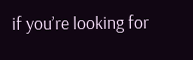if you’re looking for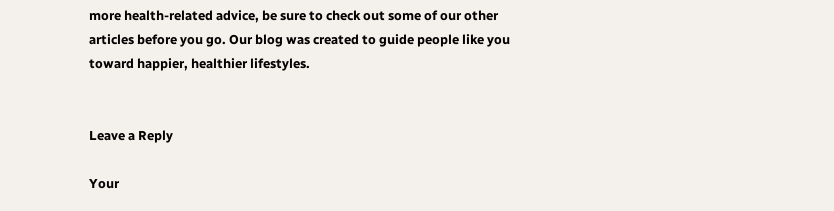more health-related advice, be sure to check out some of our other articles before you go. Our blog was created to guide people like you toward happier, healthier lifestyles.


Leave a Reply

Your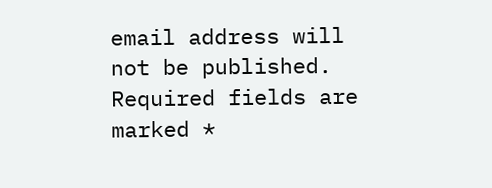email address will not be published. Required fields are marked *